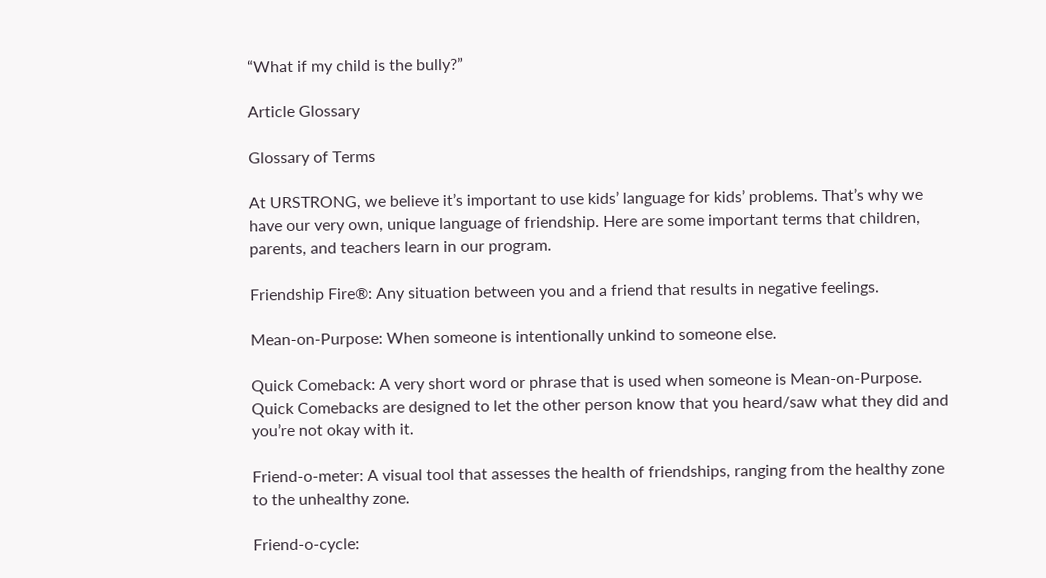“What if my child is the bully?”

Article Glossary

Glossary of Terms

At URSTRONG, we believe it’s important to use kids’ language for kids’ problems. That’s why we have our very own, unique language of friendship. Here are some important terms that children, parents, and teachers learn in our program.

Friendship Fire®: Any situation between you and a friend that results in negative feelings.

Mean-on-Purpose: When someone is intentionally unkind to someone else.

Quick Comeback: A very short word or phrase that is used when someone is Mean-on-Purpose. Quick Comebacks are designed to let the other person know that you heard/saw what they did and you’re not okay with it.

Friend-o-meter: A visual tool that assesses the health of friendships, ranging from the healthy zone to the unhealthy zone.

Friend-o-cycle: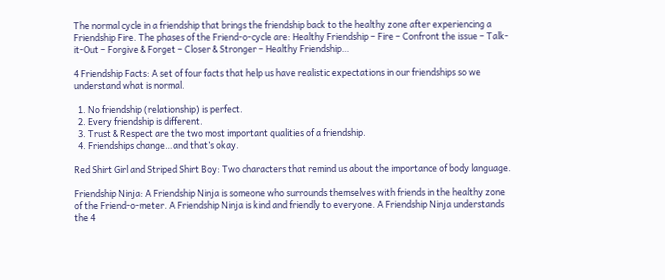The normal cycle in a friendship that brings the friendship back to the healthy zone after experiencing a Friendship Fire. The phases of the Friend-o-cycle are: Healthy Friendship – Fire – Confront the issue – Talk-it-Out – Forgive & Forget – Closer & Stronger – Healthy Friendship…

4 Friendship Facts: A set of four facts that help us have realistic expectations in our friendships so we understand what is normal.

  1. No friendship (relationship) is perfect.
  2. Every friendship is different.
  3. Trust & Respect are the two most important qualities of a friendship.
  4. Friendships change…and that’s okay.

Red Shirt Girl and Striped Shirt Boy: Two characters that remind us about the importance of body language.

Friendship Ninja: A Friendship Ninja is someone who surrounds themselves with friends in the healthy zone of the Friend-o-meter. A Friendship Ninja is kind and friendly to everyone. A Friendship Ninja understands the 4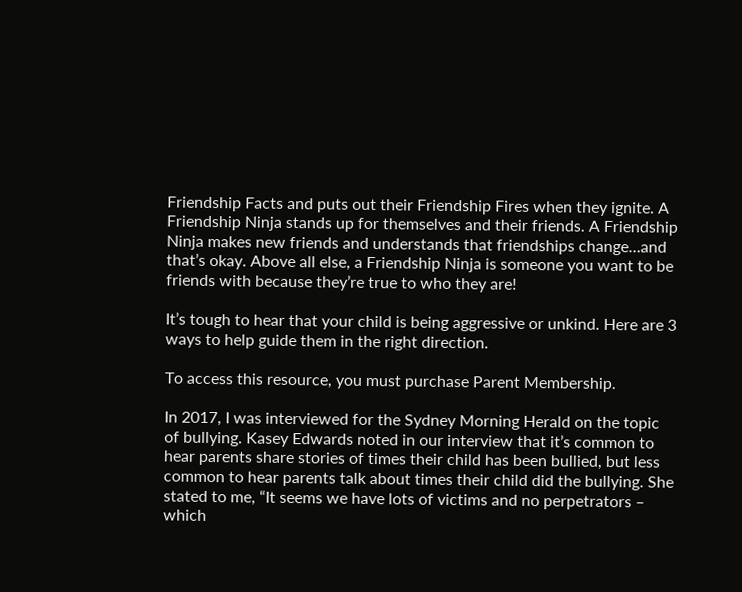Friendship Facts and puts out their Friendship Fires when they ignite. A Friendship Ninja stands up for themselves and their friends. A Friendship Ninja makes new friends and understands that friendships change…and that’s okay. Above all else, a Friendship Ninja is someone you want to be friends with because they’re true to who they are!

It’s tough to hear that your child is being aggressive or unkind. Here are 3 ways to help guide them in the right direction.

To access this resource, you must purchase Parent Membership.

In 2017, I was interviewed for the Sydney Morning Herald on the topic of bullying. Kasey Edwards noted in our interview that it’s common to hear parents share stories of times their child has been bullied, but less common to hear parents talk about times their child did the bullying. She stated to me, “It seems we have lots of victims and no perpetrators – which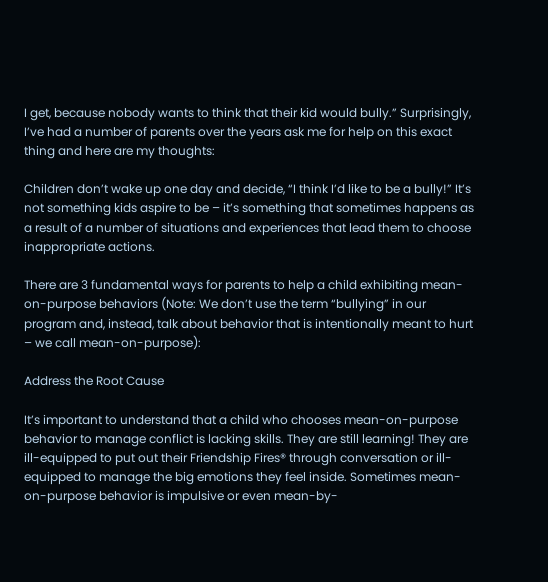I get, because nobody wants to think that their kid would bully.” Surprisingly, I’ve had a number of parents over the years ask me for help on this exact thing and here are my thoughts:

Children don’t wake up one day and decide, “I think I’d like to be a bully!” It’s not something kids aspire to be – it’s something that sometimes happens as a result of a number of situations and experiences that lead them to choose inappropriate actions.

There are 3 fundamental ways for parents to help a child exhibiting mean-on-purpose behaviors (Note: We don’t use the term “bullying” in our program and, instead, talk about behavior that is intentionally meant to hurt – we call mean-on-purpose):

Address the Root Cause

It’s important to understand that a child who chooses mean-on-purpose behavior to manage conflict is lacking skills. They are still learning! They are ill-equipped to put out their Friendship Fires® through conversation or ill-equipped to manage the big emotions they feel inside. Sometimes mean-on-purpose behavior is impulsive or even mean-by-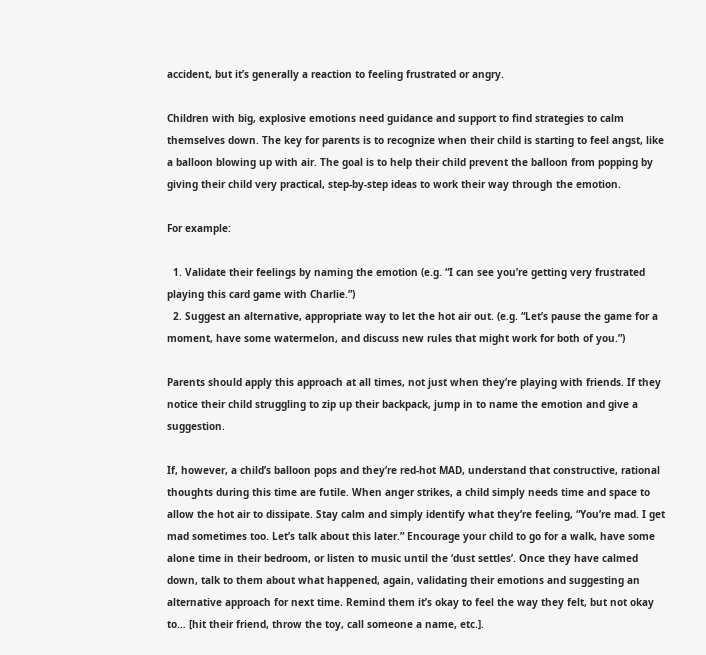accident, but it’s generally a reaction to feeling frustrated or angry.

Children with big, explosive emotions need guidance and support to find strategies to calm themselves down. The key for parents is to recognize when their child is starting to feel angst, like a balloon blowing up with air. The goal is to help their child prevent the balloon from popping by giving their child very practical, step-by-step ideas to work their way through the emotion.

For example:

  1. Validate their feelings by naming the emotion (e.g. “I can see you’re getting very frustrated playing this card game with Charlie.”)
  2. Suggest an alternative, appropriate way to let the hot air out. (e.g. “Let’s pause the game for a moment, have some watermelon, and discuss new rules that might work for both of you.”)

Parents should apply this approach at all times, not just when they’re playing with friends. If they notice their child struggling to zip up their backpack, jump in to name the emotion and give a suggestion.

If, however, a child’s balloon pops and they’re red-hot MAD, understand that constructive, rational thoughts during this time are futile. When anger strikes, a child simply needs time and space to allow the hot air to dissipate. Stay calm and simply identify what they’re feeling, “You’re mad. I get mad sometimes too. Let’s talk about this later.” Encourage your child to go for a walk, have some alone time in their bedroom, or listen to music until the ‘dust settles’. Once they have calmed down, talk to them about what happened, again, validating their emotions and suggesting an alternative approach for next time. Remind them it’s okay to feel the way they felt, but not okay to… [hit their friend, throw the toy, call someone a name, etc.].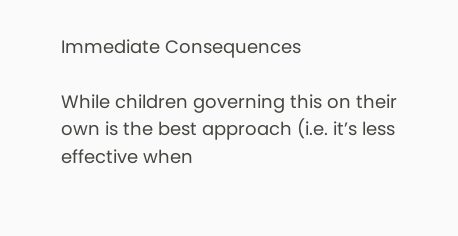Immediate Consequences

While children governing this on their own is the best approach (i.e. it’s less effective when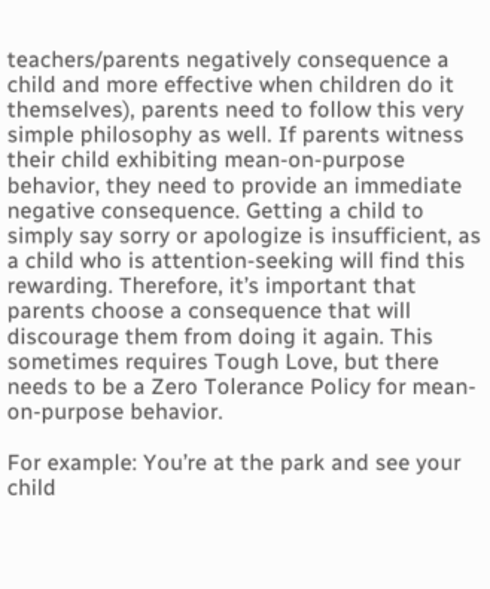teachers/parents negatively consequence a child and more effective when children do it themselves), parents need to follow this very simple philosophy as well. If parents witness their child exhibiting mean-on-purpose behavior, they need to provide an immediate negative consequence. Getting a child to simply say sorry or apologize is insufficient, as a child who is attention-seeking will find this rewarding. Therefore, it’s important that parents choose a consequence that will discourage them from doing it again. This sometimes requires Tough Love, but there needs to be a Zero Tolerance Policy for mean-on-purpose behavior.

For example: You’re at the park and see your child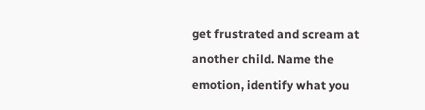get frustrated and scream at another child. Name the emotion, identify what you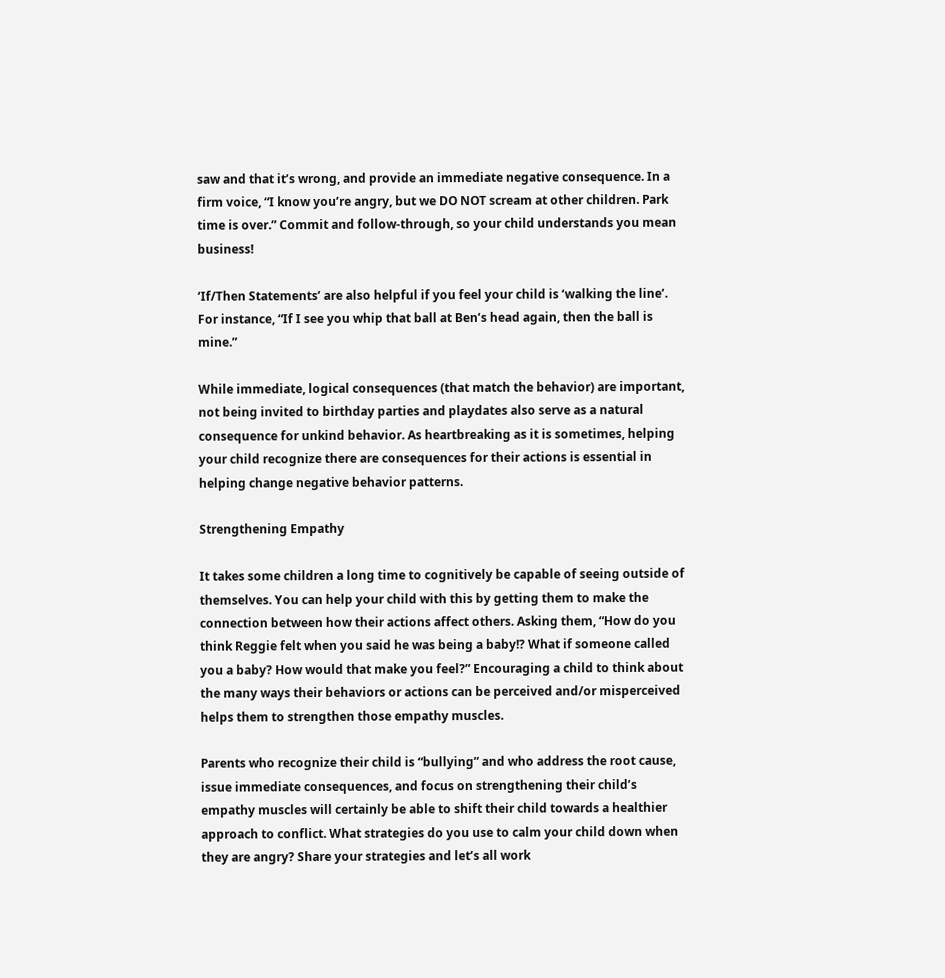saw and that it’s wrong, and provide an immediate negative consequence. In a firm voice, “I know you’re angry, but we DO NOT scream at other children. Park time is over.” Commit and follow-through, so your child understands you mean business!

‘If/Then Statements’ are also helpful if you feel your child is ‘walking the line’. For instance, “If I see you whip that ball at Ben’s head again, then the ball is mine.”

While immediate, logical consequences (that match the behavior) are important, not being invited to birthday parties and playdates also serve as a natural consequence for unkind behavior. As heartbreaking as it is sometimes, helping your child recognize there are consequences for their actions is essential in helping change negative behavior patterns.

Strengthening Empathy

It takes some children a long time to cognitively be capable of seeing outside of themselves. You can help your child with this by getting them to make the connection between how their actions affect others. Asking them, “How do you think Reggie felt when you said he was being a baby!? What if someone called you a baby? How would that make you feel?” Encouraging a child to think about the many ways their behaviors or actions can be perceived and/or misperceived helps them to strengthen those empathy muscles.

Parents who recognize their child is “bullying” and who address the root cause, issue immediate consequences, and focus on strengthening their child’s empathy muscles will certainly be able to shift their child towards a healthier approach to conflict. What strategies do you use to calm your child down when they are angry? Share your strategies and let’s all work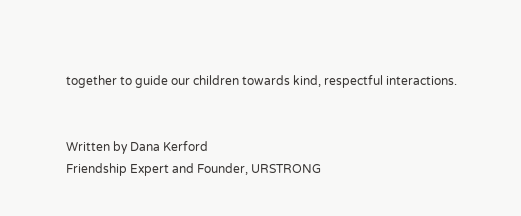together to guide our children towards kind, respectful interactions.


Written by Dana Kerford
Friendship Expert and Founder, URSTRONG